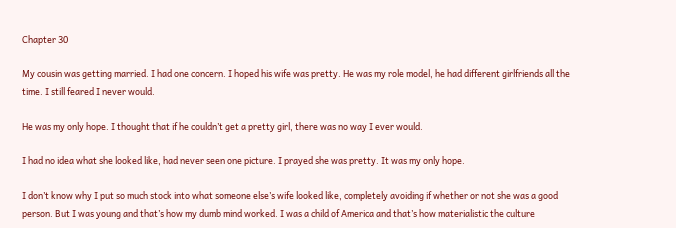Chapter 30

My cousin was getting married. I had one concern. I hoped his wife was pretty. He was my role model, he had different girlfriends all the time. I still feared I never would.

He was my only hope. I thought that if he couldn’t get a pretty girl, there was no way I ever would.

I had no idea what she looked like, had never seen one picture. I prayed she was pretty. It was my only hope.

I don’t know why I put so much stock into what someone else’s wife looked like, completely avoiding if whether or not she was a good person. But I was young and that’s how my dumb mind worked. I was a child of America and that’s how materialistic the culture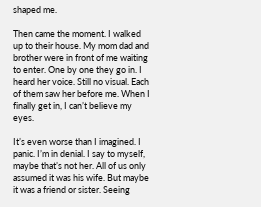shaped me.

Then came the moment. I walked up to their house. My mom dad and brother were in front of me waiting to enter. One by one they go in. I heard her voice. Still no visual. Each of them saw her before me. When I finally get in, I can’t believe my eyes.

It’s even worse than I imagined. I panic. I’m in denial. I say to myself, maybe that’s not her. All of us only assumed it was his wife. But maybe it was a friend or sister. Seeing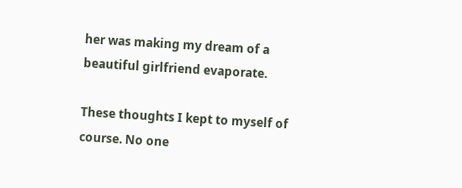her was making my dream of a beautiful girlfriend evaporate.

These thoughts I kept to myself of course. No one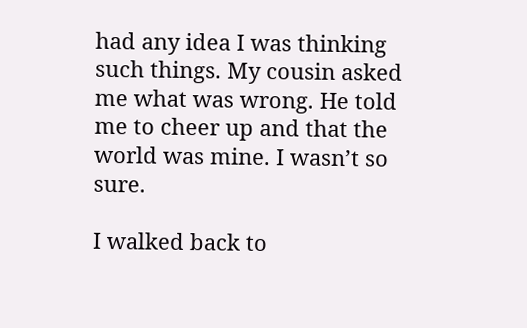had any idea I was thinking such things. My cousin asked me what was wrong. He told me to cheer up and that the world was mine. I wasn’t so sure.

I walked back to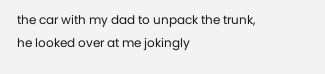the car with my dad to unpack the trunk, he looked over at me jokingly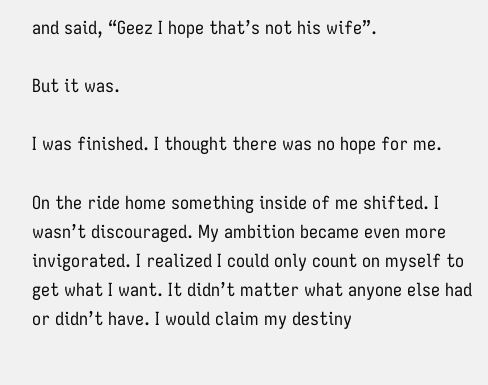and said, “Geez I hope that’s not his wife”.

But it was.

I was finished. I thought there was no hope for me.

On the ride home something inside of me shifted. I wasn’t discouraged. My ambition became even more invigorated. I realized I could only count on myself to get what I want. It didn’t matter what anyone else had or didn’t have. I would claim my destiny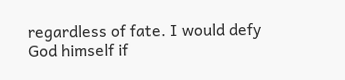regardless of fate. I would defy God himself if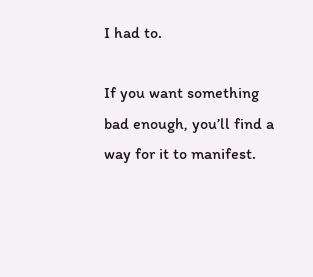I had to.

If you want something bad enough, you’ll find a way for it to manifest.